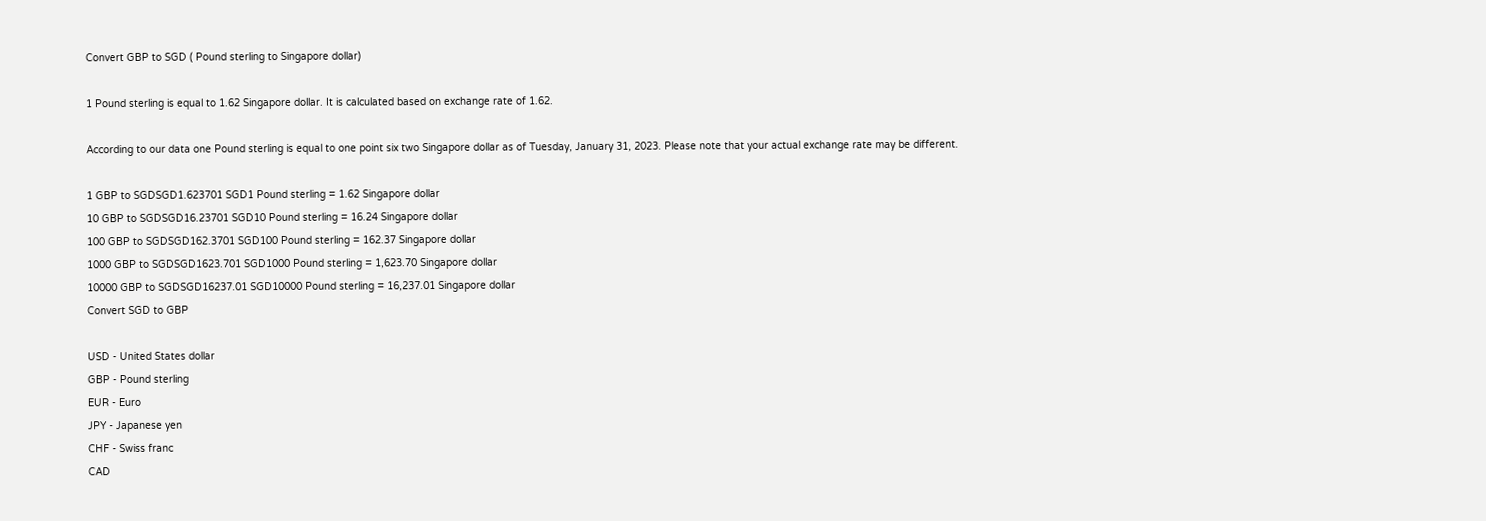Convert GBP to SGD ( Pound sterling to Singapore dollar)

1 Pound sterling is equal to 1.62 Singapore dollar. It is calculated based on exchange rate of 1.62.

According to our data one Pound sterling is equal to one point six two Singapore dollar as of Tuesday, January 31, 2023. Please note that your actual exchange rate may be different.

1 GBP to SGDSGD1.623701 SGD1 Pound sterling = 1.62 Singapore dollar
10 GBP to SGDSGD16.23701 SGD10 Pound sterling = 16.24 Singapore dollar
100 GBP to SGDSGD162.3701 SGD100 Pound sterling = 162.37 Singapore dollar
1000 GBP to SGDSGD1623.701 SGD1000 Pound sterling = 1,623.70 Singapore dollar
10000 GBP to SGDSGD16237.01 SGD10000 Pound sterling = 16,237.01 Singapore dollar
Convert SGD to GBP

USD - United States dollar
GBP - Pound sterling
EUR - Euro
JPY - Japanese yen
CHF - Swiss franc
CAD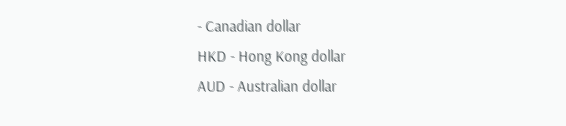- Canadian dollar
HKD - Hong Kong dollar
AUD - Australian dollar